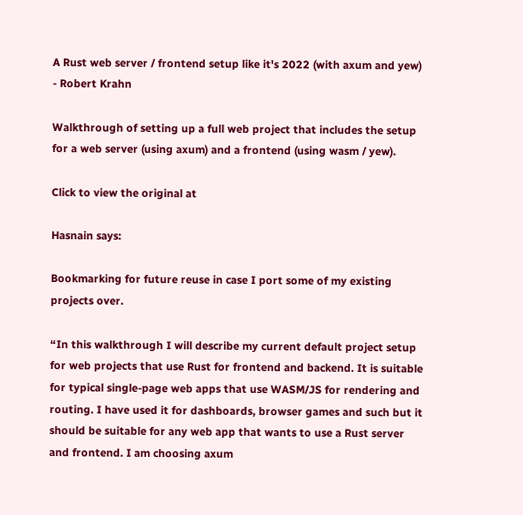A Rust web server / frontend setup like it's 2022 (with axum and yew) - Robert Krahn

Walkthrough of setting up a full web project that includes the setup for a web server (using axum) and a frontend (using wasm / yew).

Click to view the original at

Hasnain says:

Bookmarking for future reuse in case I port some of my existing projects over.

“In this walkthrough I will describe my current default project setup for web projects that use Rust for frontend and backend. It is suitable for typical single-page web apps that use WASM/JS for rendering and routing. I have used it for dashboards, browser games and such but it should be suitable for any web app that wants to use a Rust server and frontend. I am choosing axum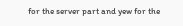for the server part and yew for the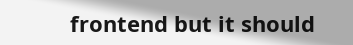frontend but it should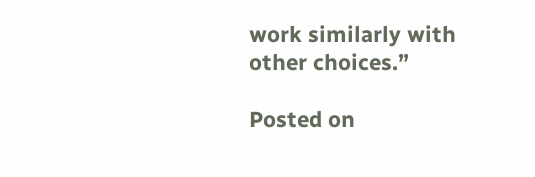work similarly with other choices.”

Posted on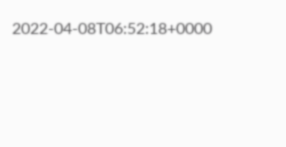2022-04-08T06:52:18+0000